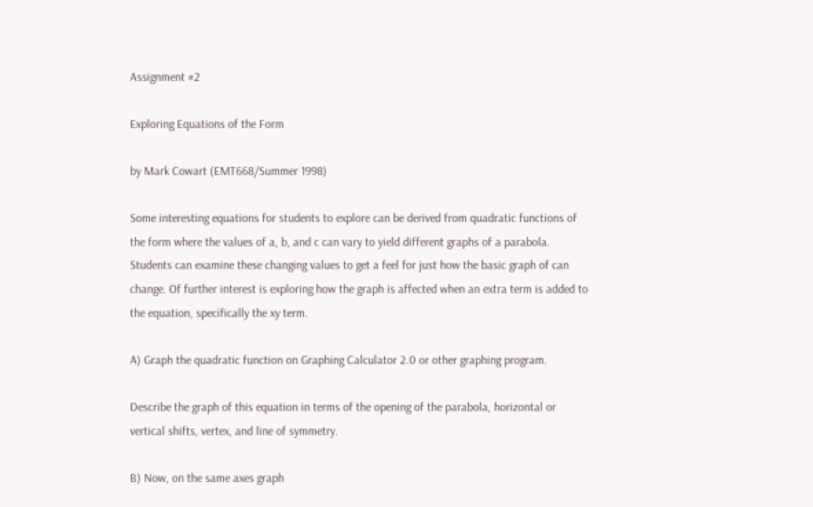Assignment #2

Exploring Equations of the Form

by Mark Cowart (EMT668/Summer 1998)

Some interesting equations for students to explore can be derived from quadratic functions of the form where the values of a, b, and c can vary to yield different graphs of a parabola. Students can examine these changing values to get a feel for just how the basic graph of can change. Of further interest is exploring how the graph is affected when an extra term is added to the equation, specifically the xy term.

A) Graph the quadratic function on Graphing Calculator 2.0 or other graphing program.

Describe the graph of this equation in terms of the opening of the parabola, horizontal or vertical shifts, vertex, and line of symmetry.

B) Now, on the same axes graph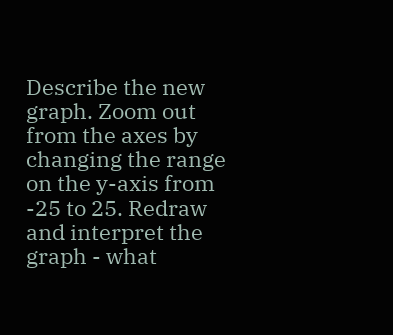Describe the new graph. Zoom out from the axes by changing the range on the y-axis from -25 to 25. Redraw and interpret the graph - what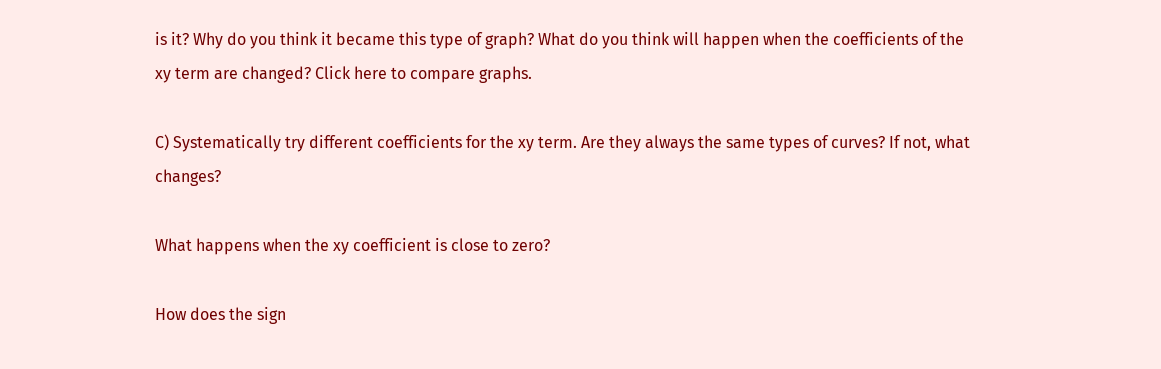is it? Why do you think it became this type of graph? What do you think will happen when the coefficients of the xy term are changed? Click here to compare graphs.

C) Systematically try different coefficients for the xy term. Are they always the same types of curves? If not, what changes?

What happens when the xy coefficient is close to zero?

How does the sign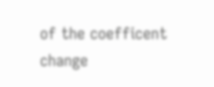of the coefficent change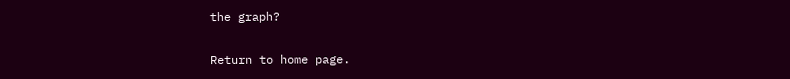the graph?

Return to home page.